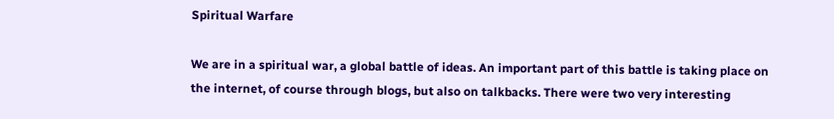Spiritual Warfare

We are in a spiritual war, a global battle of ideas. An important part of this battle is taking place on the internet, of course through blogs, but also on talkbacks. There were two very interesting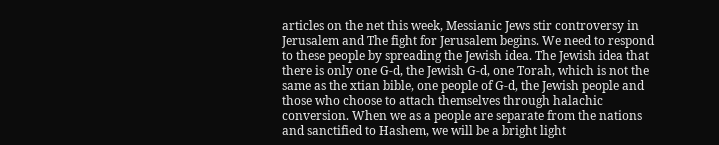articles on the net this week, Messianic Jews stir controversy in Jerusalem and The fight for Jerusalem begins. We need to respond to these people by spreading the Jewish idea. The Jewish idea that there is only one G-d, the Jewish G-d, one Torah, which is not the same as the xtian bible, one people of G-d, the Jewish people and those who choose to attach themselves through halachic conversion. When we as a people are separate from the nations and sanctified to Hashem, we will be a bright light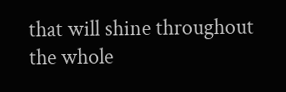that will shine throughout the whole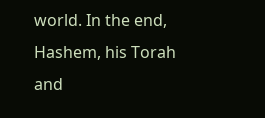world. In the end, Hashem, his Torah and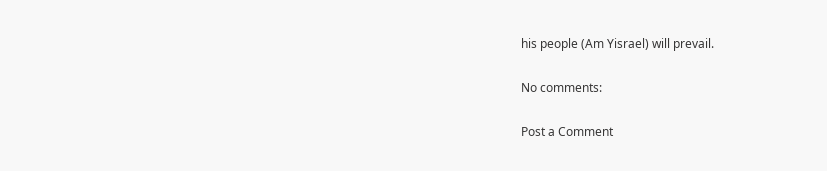his people (Am Yisrael) will prevail.

No comments:

Post a Comment